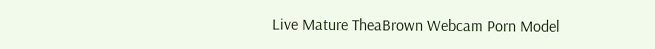Live Mature TheaBrown Webcam Porn Model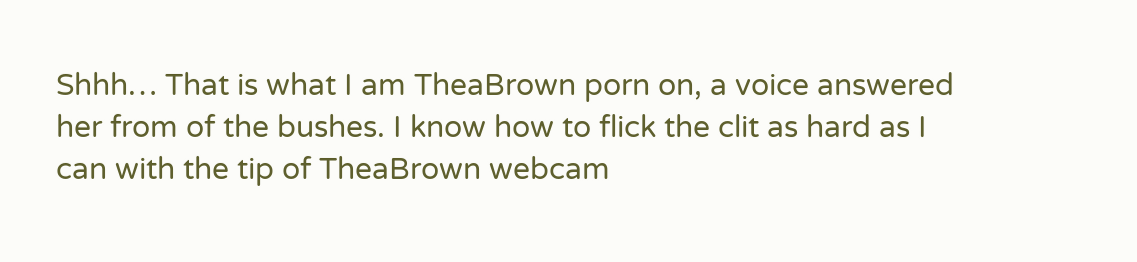Shhh… That is what I am TheaBrown porn on, a voice answered her from of the bushes. I know how to flick the clit as hard as I can with the tip of TheaBrown webcam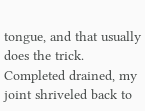tongue, and that usually does the trick. Completed drained, my joint shriveled back to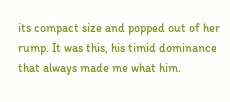its compact size and popped out of her rump. It was this, his timid dominance that always made me what him.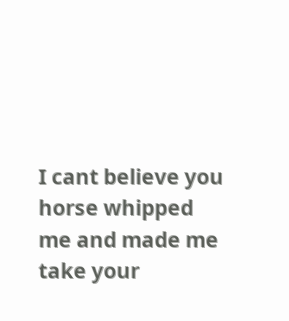I cant believe you horse whipped me and made me take your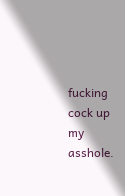fucking cock up my asshole.